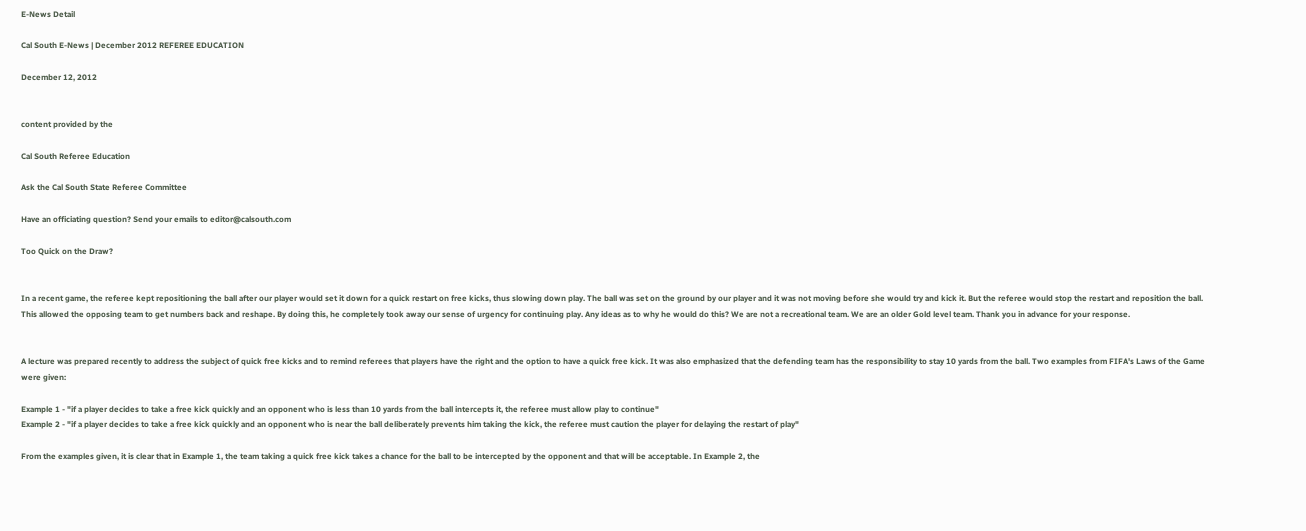E-News Detail

Cal South E-News | December 2012 REFEREE EDUCATION

December 12, 2012


content provided by the

Cal South Referee Education

Ask the Cal South State Referee Committee

Have an officiating question? Send your emails to editor@calsouth.com

Too Quick on the Draw?


In a recent game, the referee kept repositioning the ball after our player would set it down for a quick restart on free kicks, thus slowing down play. The ball was set on the ground by our player and it was not moving before she would try and kick it. But the referee would stop the restart and reposition the ball. This allowed the opposing team to get numbers back and reshape. By doing this, he completely took away our sense of urgency for continuing play. Any ideas as to why he would do this? We are not a recreational team. We are an older Gold level team. Thank you in advance for your response.


A lecture was prepared recently to address the subject of quick free kicks and to remind referees that players have the right and the option to have a quick free kick. It was also emphasized that the defending team has the responsibility to stay 10 yards from the ball. Two examples from FIFA's Laws of the Game were given:

Example 1 - "if a player decides to take a free kick quickly and an opponent who is less than 10 yards from the ball intercepts it, the referee must allow play to continue"
Example 2 - "if a player decides to take a free kick quickly and an opponent who is near the ball deliberately prevents him taking the kick, the referee must caution the player for delaying the restart of play"

From the examples given, it is clear that in Example 1, the team taking a quick free kick takes a chance for the ball to be intercepted by the opponent and that will be acceptable. In Example 2, the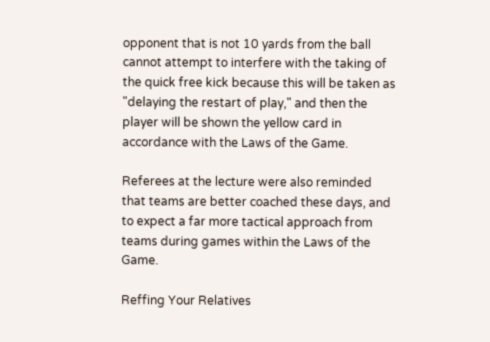opponent that is not 10 yards from the ball cannot attempt to interfere with the taking of the quick free kick because this will be taken as "delaying the restart of play," and then the player will be shown the yellow card in accordance with the Laws of the Game.

Referees at the lecture were also reminded that teams are better coached these days, and to expect a far more tactical approach from teams during games within the Laws of the Game.

Reffing Your Relatives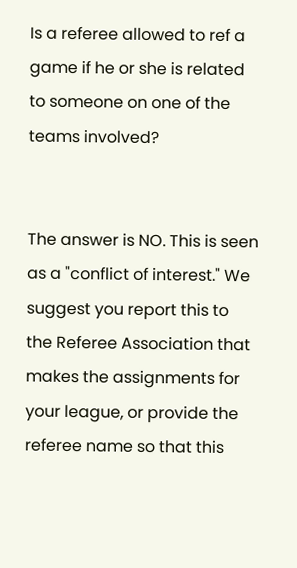Is a referee allowed to ref a game if he or she is related to someone on one of the teams involved?


The answer is NO. This is seen as a "conflict of interest." We suggest you report this to the Referee Association that makes the assignments for your league, or provide the referee name so that this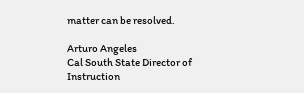matter can be resolved.

Arturo Angeles
Cal South State Director of Instruction